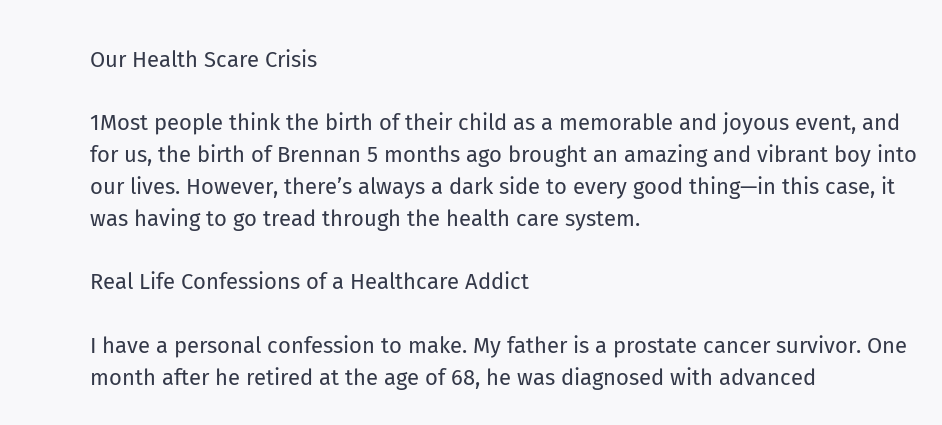Our Health Scare Crisis

1Most people think the birth of their child as a memorable and joyous event, and for us, the birth of Brennan 5 months ago brought an amazing and vibrant boy into our lives. However, there’s always a dark side to every good thing—in this case, it was having to go tread through the health care system.

Real Life Confessions of a Healthcare Addict

I have a personal confession to make. My father is a prostate cancer survivor. One month after he retired at the age of 68, he was diagnosed with advanced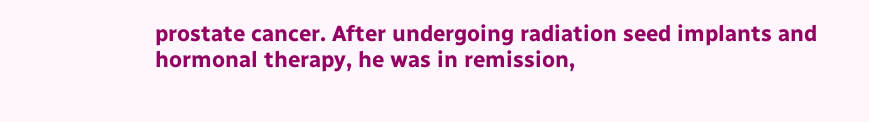prostate cancer. After undergoing radiation seed implants and hormonal therapy, he was in remission,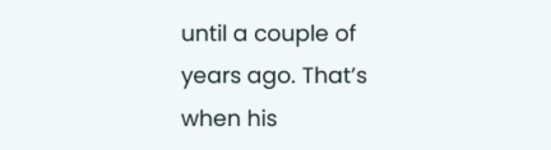until a couple of years ago. That’s when his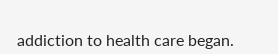addiction to health care began.